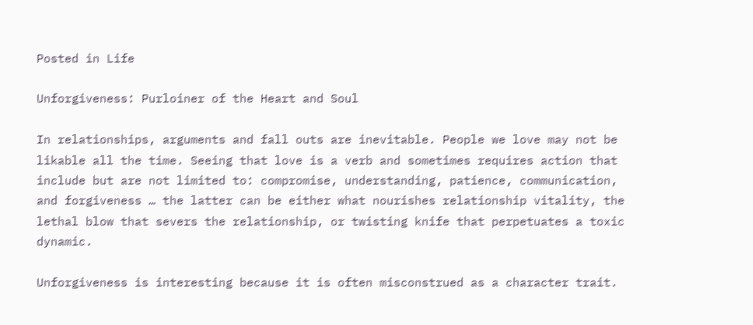Posted in Life

Unforgiveness: Purloiner of the Heart and Soul

In relationships, arguments and fall outs are inevitable. People we love may not be likable all the time. Seeing that love is a verb and sometimes requires action that include but are not limited to: compromise, understanding, patience, communication, and forgiveness … the latter can be either what nourishes relationship vitality, the lethal blow that severs the relationship, or twisting knife that perpetuates a toxic dynamic.

Unforgiveness is interesting because it is often misconstrued as a character trait.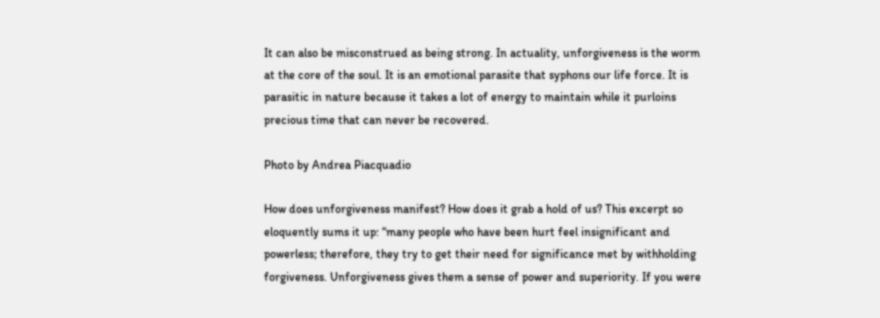It can also be misconstrued as being strong. In actuality, unforgiveness is the worm at the core of the soul. It is an emotional parasite that syphons our life force. It is parasitic in nature because it takes a lot of energy to maintain while it purloins precious time that can never be recovered.

Photo by Andrea Piacquadio

How does unforgiveness manifest? How does it grab a hold of us? This excerpt so eloquently sums it up: “many people who have been hurt feel insignificant and powerless; therefore, they try to get their need for significance met by withholding forgiveness. Unforgiveness gives them a sense of power and superiority. If you were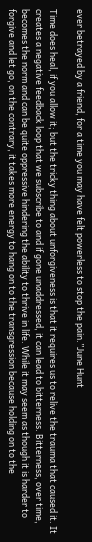ever betrayed by a friend, for a time you may have felt powerless to stop the pain.”June Hunt

Time does heal, if you allow it; but the tricky thing about unforgiveness is that it requires us to relive the trauma that caused it. It creates a negative feedback loop that we subscribe to and if gone unaddressed, it can lead to bitterness. Bitterness, over time, becomes the norm and can be quite oppressive hindering the ability to thrive in life. While it may seem as though it is harder to forgive and let go, on the contrary, it takes more energy to hang on to the transgression because holding on to the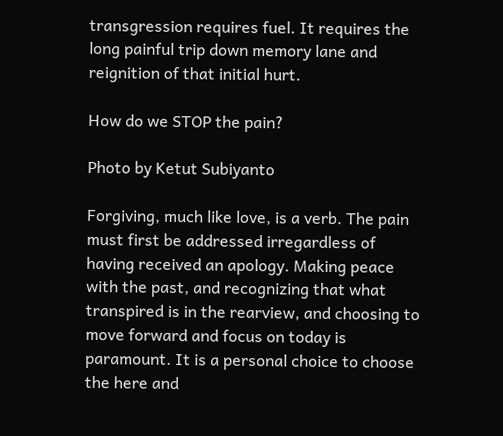transgression requires fuel. It requires the long painful trip down memory lane and reignition of that initial hurt.

How do we STOP the pain?

Photo by Ketut Subiyanto

Forgiving, much like love, is a verb. The pain must first be addressed irregardless of having received an apology. Making peace with the past, and recognizing that what transpired is in the rearview, and choosing to move forward and focus on today is paramount. It is a personal choice to choose the here and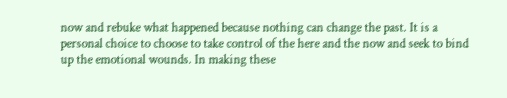now and rebuke what happened because nothing can change the past. It is a personal choice to choose to take control of the here and the now and seek to bind up the emotional wounds. In making these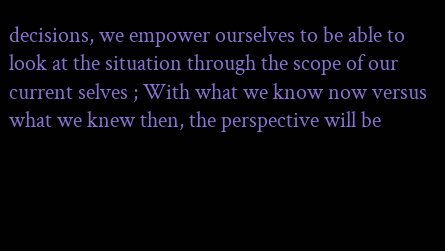decisions, we empower ourselves to be able to look at the situation through the scope of our current selves ; With what we know now versus what we knew then, the perspective will be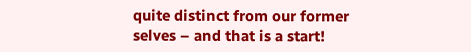quite distinct from our former selves – and that is a start!